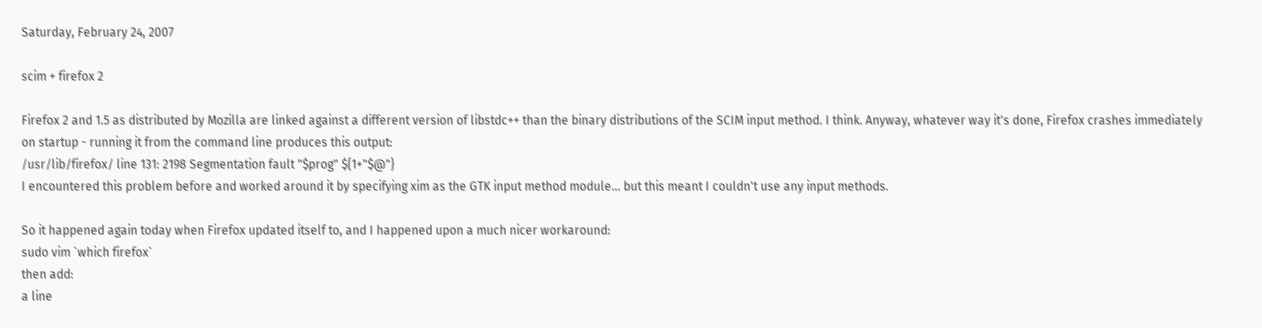Saturday, February 24, 2007

scim + firefox 2

Firefox 2 and 1.5 as distributed by Mozilla are linked against a different version of libstdc++ than the binary distributions of the SCIM input method. I think. Anyway, whatever way it's done, Firefox crashes immediately on startup - running it from the command line produces this output:
/usr/lib/firefox/ line 131: 2198 Segmentation fault "$prog" ${1+"$@"}
I encountered this problem before and worked around it by specifying xim as the GTK input method module... but this meant I couldn't use any input methods.

So it happened again today when Firefox updated itself to, and I happened upon a much nicer workaround:
sudo vim `which firefox`
then add:
a line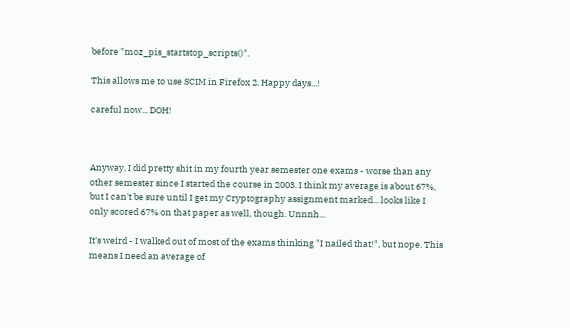before "moz_pis_startstop_scripts()".

This allows me to use SCIM in Firefox 2. Happy days...!

careful now... DOH!



Anyway, I did pretty shit in my fourth year semester one exams - worse than any other semester since I started the course in 2003. I think my average is about 67%, but I can't be sure until I get my Cryptography assignment marked... looks like I only scored 67% on that paper as well, though. Unnnh...

It's weird - I walked out of most of the exams thinking "I nailed that!", but nope. This means I need an average of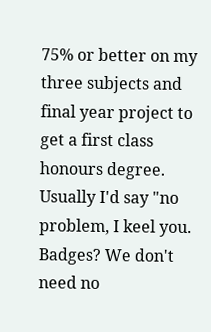75% or better on my three subjects and final year project to get a first class honours degree. Usually I'd say "no problem, I keel you. Badges? We don't need no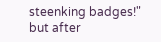steenking badges!" but after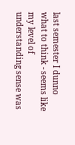last semester I dunno what to think - seems like my level of understanding sense was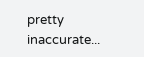pretty inaccurate...